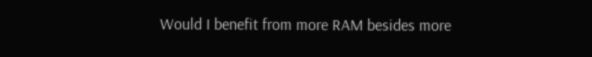Would I benefit from more RAM besides more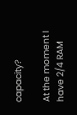capacity?

At the moment I have 2/4 RAM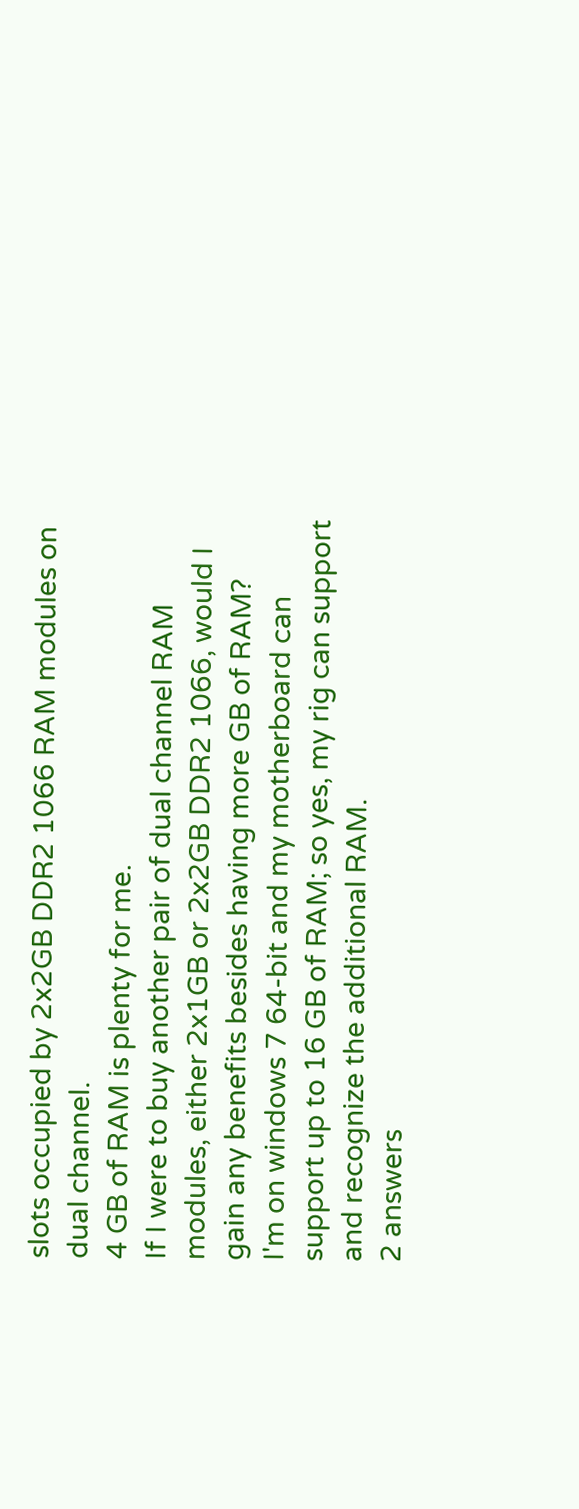slots occupied by 2x2GB DDR2 1066 RAM modules on dual channel.
4 GB of RAM is plenty for me.
If I were to buy another pair of dual channel RAM modules, either 2x1GB or 2x2GB DDR2 1066, would I gain any benefits besides having more GB of RAM?
I'm on windows 7 64-bit and my motherboard can support up to 16 GB of RAM; so yes, my rig can support and recognize the additional RAM.
2 answers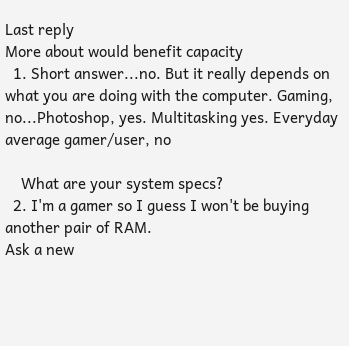Last reply
More about would benefit capacity
  1. Short answer...no. But it really depends on what you are doing with the computer. Gaming, no...Photoshop, yes. Multitasking yes. Everyday average gamer/user, no

    What are your system specs?
  2. I'm a gamer so I guess I won't be buying another pair of RAM.
Ask a new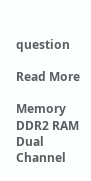question

Read More

Memory DDR2 RAM Dual Channel